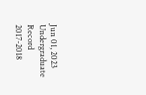Jun 01, 2023
Undergraduate Record 2017-2018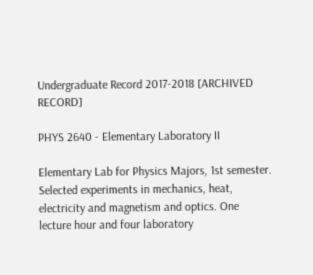Undergraduate Record 2017-2018 [ARCHIVED RECORD]

PHYS 2640 - Elementary Laboratory II

Elementary Lab for Physics Majors, 1st semester. Selected experiments in mechanics, heat, electricity and magnetism and optics. One lecture hour and four laboratory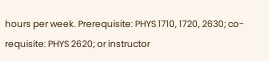hours per week. Prerequisite: PHYS 1710, 1720, 2630; co-requisite: PHYS 2620; or instructor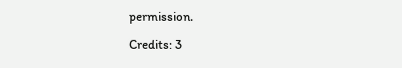permission.

Credits: 3